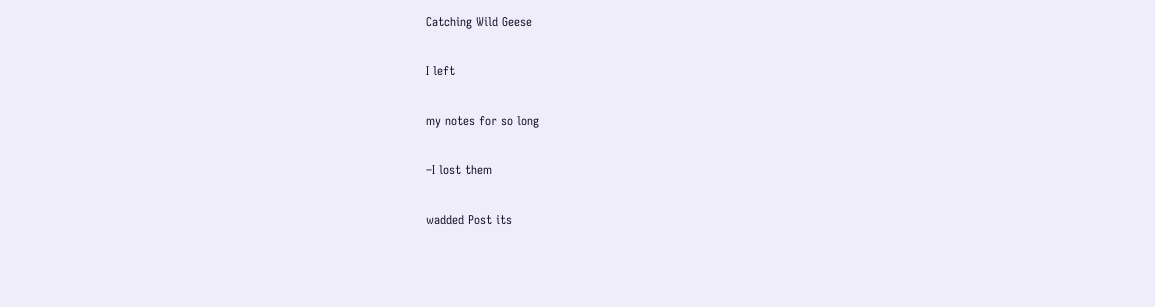Catching Wild Geese

I left

my notes for so long

–I lost them

wadded Post its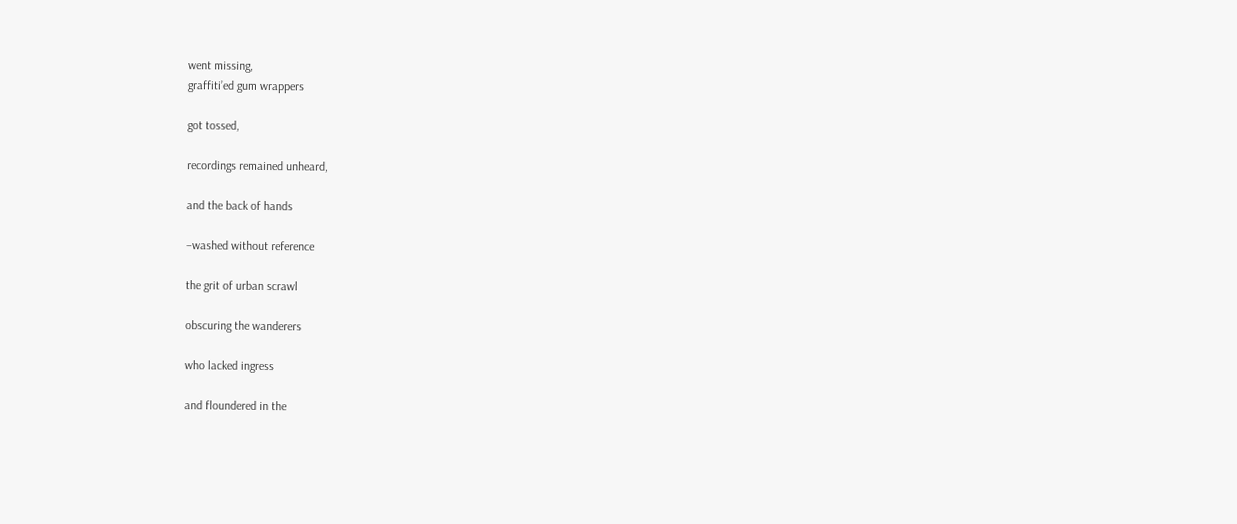went missing,
graffiti’ed gum wrappers

got tossed,

recordings remained unheard,

and the back of hands

–washed without reference

the grit of urban scrawl

obscuring the wanderers

who lacked ingress

and floundered in the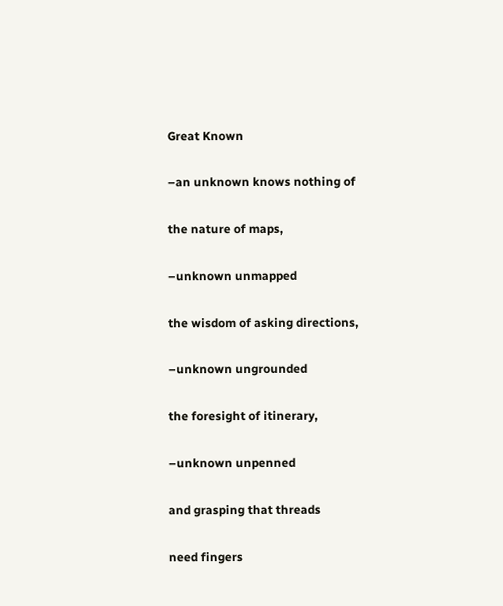Great Known

–an unknown knows nothing of

the nature of maps,

–unknown unmapped

the wisdom of asking directions,

–unknown ungrounded

the foresight of itinerary,

–unknown unpenned

and grasping that threads

need fingers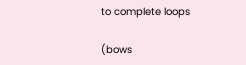to complete loops

(bows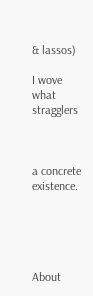& lassos)

I wove what stragglers



a concrete existence.





About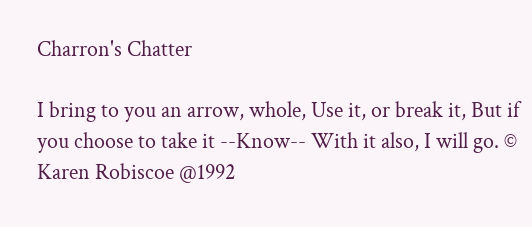Charron's Chatter

I bring to you an arrow, whole, Use it, or break it, But if you choose to take it --Know-- With it also, I will go. © Karen Robiscoe @1992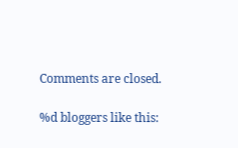Comments are closed.

%d bloggers like this: